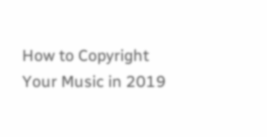How to Copyright Your Music in 2019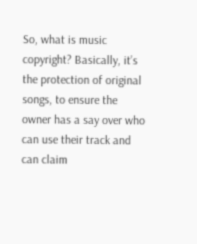So, what is music copyright? Basically, it’s the protection of original songs, to ensure the owner has a say over who can use their track and can claim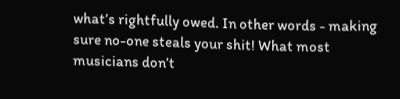what’s rightfully owed. In other words - making sure no-one steals your shit! What most musicians don’t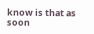know is that as soon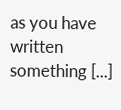as you have written something [...]